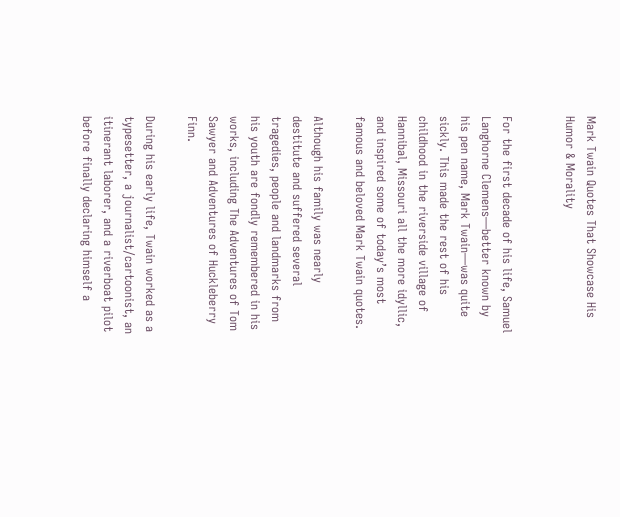Mark Twain Quotes That Showcase His Humor & Morality


For the first decade of his life, Samuel Langhorne Clemens—better known by his pen name, Mark Twain—was quite sickly. This made the rest of his childhood in the riverside village of Hannibal, Missouri all the more idyllic, and inspired some of today’s most famous and beloved Mark Twain quotes.

Although his family was nearly destitute and suffered several tragedies, people and landmarks from his youth are fondly remembered in his works, including The Adventures of Tom Sawyer and Adventures of Huckleberry Finn.

During his early life, Twain worked as a typesetter, a journalist/cartoonist, an itinerant laborer, and a riverboat pilot before finally declaring himself a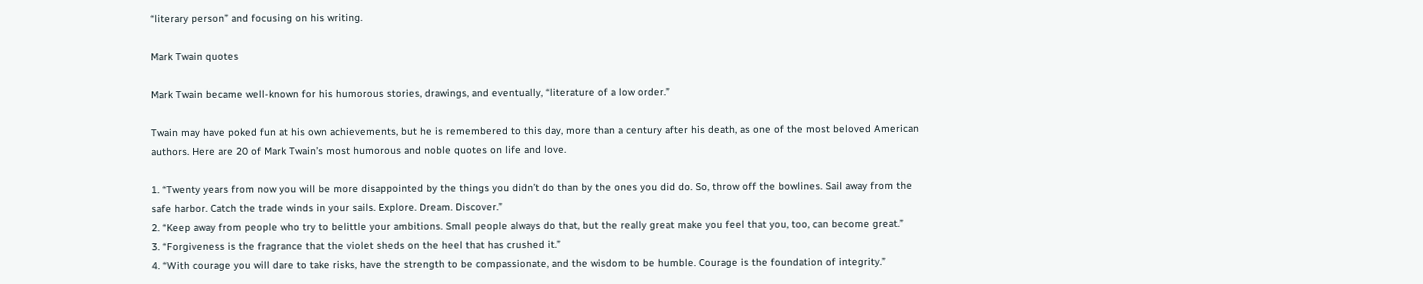“literary person” and focusing on his writing.

Mark Twain quotes

Mark Twain became well-known for his humorous stories, drawings, and eventually, “literature of a low order.”

Twain may have poked fun at his own achievements, but he is remembered to this day, more than a century after his death, as one of the most beloved American authors. Here are 20 of Mark Twain’s most humorous and noble quotes on life and love.

1. “Twenty years from now you will be more disappointed by the things you didn’t do than by the ones you did do. So, throw off the bowlines. Sail away from the safe harbor. Catch the trade winds in your sails. Explore. Dream. Discover.”
2. “Keep away from people who try to belittle your ambitions. Small people always do that, but the really great make you feel that you, too, can become great.”
3. “Forgiveness is the fragrance that the violet sheds on the heel that has crushed it.”
4. “With courage you will dare to take risks, have the strength to be compassionate, and the wisdom to be humble. Courage is the foundation of integrity.”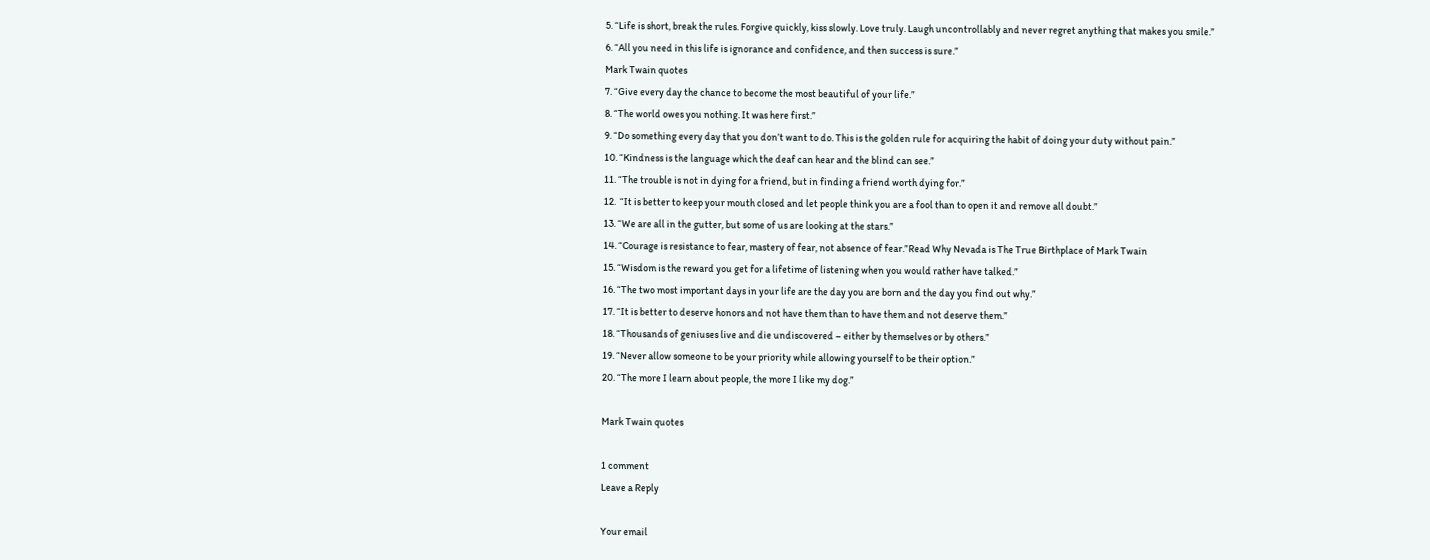5. “Life is short, break the rules. Forgive quickly, kiss slowly. Love truly. Laugh uncontrollably and never regret anything that makes you smile.”
6. “All you need in this life is ignorance and confidence, and then success is sure.”
Mark Twain quotes
7. “Give every day the chance to become the most beautiful of your life.”
8. “The world owes you nothing. It was here first.”
9. “Do something every day that you don’t want to do. This is the golden rule for acquiring the habit of doing your duty without pain.”
10. “Kindness is the language which the deaf can hear and the blind can see.”
11. “The trouble is not in dying for a friend, but in finding a friend worth dying for.”
12.  “It is better to keep your mouth closed and let people think you are a fool than to open it and remove all doubt.”
13. “We are all in the gutter, but some of us are looking at the stars.”
14. “Courage is resistance to fear, mastery of fear, not absence of fear.”Read Why Nevada is The True Birthplace of Mark Twain
15. “Wisdom is the reward you get for a lifetime of listening when you would rather have talked.”
16. “The two most important days in your life are the day you are born and the day you find out why.”
17. “It is better to deserve honors and not have them than to have them and not deserve them.”
18. “Thousands of geniuses live and die undiscovered – either by themselves or by others.”
19. “Never allow someone to be your priority while allowing yourself to be their option.”
20. “The more I learn about people, the more I like my dog.”

Mark Twain quotes

1 comment
Leave a Reply

Your email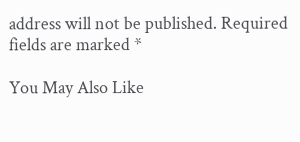address will not be published. Required fields are marked *

You May Also Like